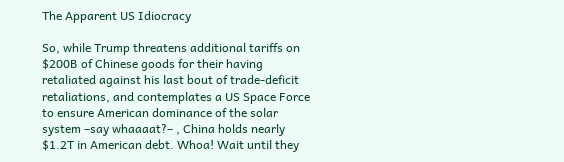The Apparent US Idiocracy

So, while Trump threatens additional tariffs on $200B of Chinese goods for their having retaliated against his last bout of trade-deficit retaliations, and contemplates a US Space Force to ensure American dominance of the solar system –say whaaaat?– , China holds nearly $1.2T in American debt. Whoa! Wait until they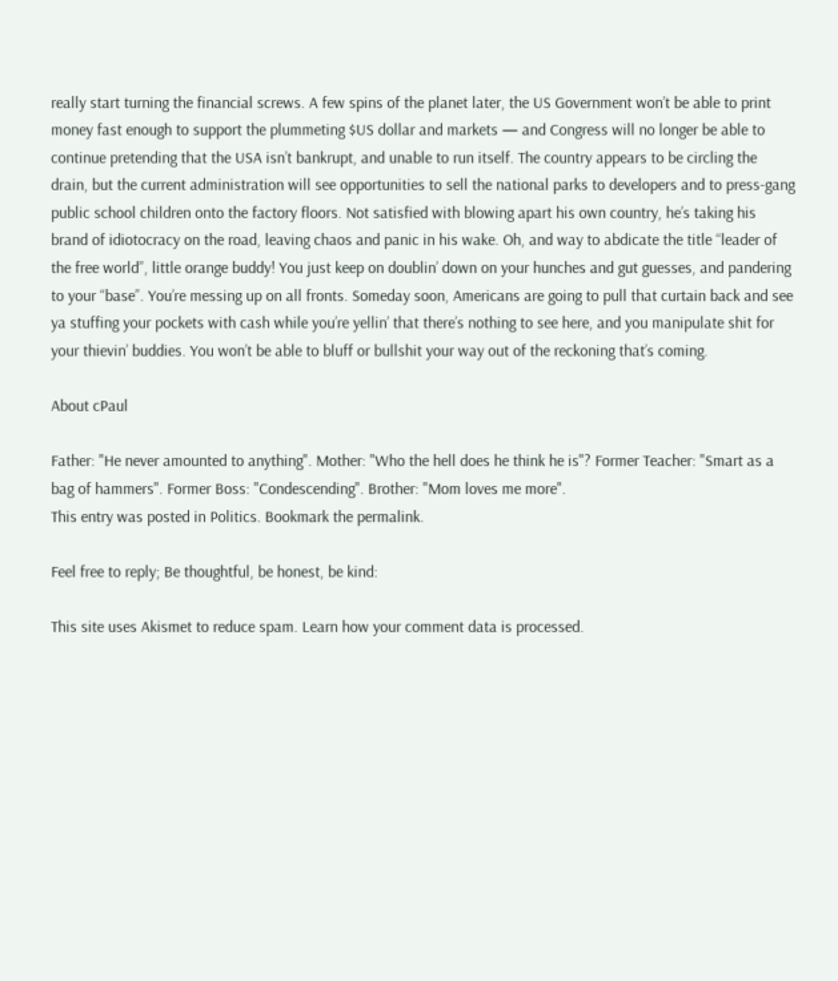really start turning the financial screws. A few spins of the planet later, the US Government won’t be able to print money fast enough to support the plummeting $US dollar and markets — and Congress will no longer be able to continue pretending that the USA isn’t bankrupt, and unable to run itself. The country appears to be circling the drain, but the current administration will see opportunities to sell the national parks to developers and to press-gang public school children onto the factory floors. Not satisfied with blowing apart his own country, he’s taking his brand of idiotocracy on the road, leaving chaos and panic in his wake. Oh, and way to abdicate the title “leader of the free world”, little orange buddy! You just keep on doublin’ down on your hunches and gut guesses, and pandering to your “base”. You’re messing up on all fronts. Someday soon, Americans are going to pull that curtain back and see ya stuffing your pockets with cash while you’re yellin’ that there’s nothing to see here, and you manipulate shit for your thievin’ buddies. You won’t be able to bluff or bullshit your way out of the reckoning that’s coming.

About cPaul

Father: "He never amounted to anything". Mother: "Who the hell does he think he is"? Former Teacher: "Smart as a bag of hammers". Former Boss: "Condescending". Brother: "Mom loves me more".
This entry was posted in Politics. Bookmark the permalink.

Feel free to reply; Be thoughtful, be honest, be kind:

This site uses Akismet to reduce spam. Learn how your comment data is processed.